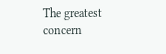The greatest concern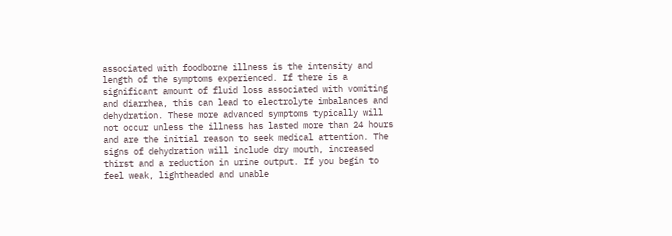associated with foodborne illness is the intensity and length of the symptoms experienced. If there is a significant amount of fluid loss associated with vomiting and diarrhea, this can lead to electrolyte imbalances and dehydration. These more advanced symptoms typically will not occur unless the illness has lasted more than 24 hours and are the initial reason to seek medical attention. The signs of dehydration will include dry mouth, increased thirst and a reduction in urine output. If you begin to feel weak, lightheaded and unable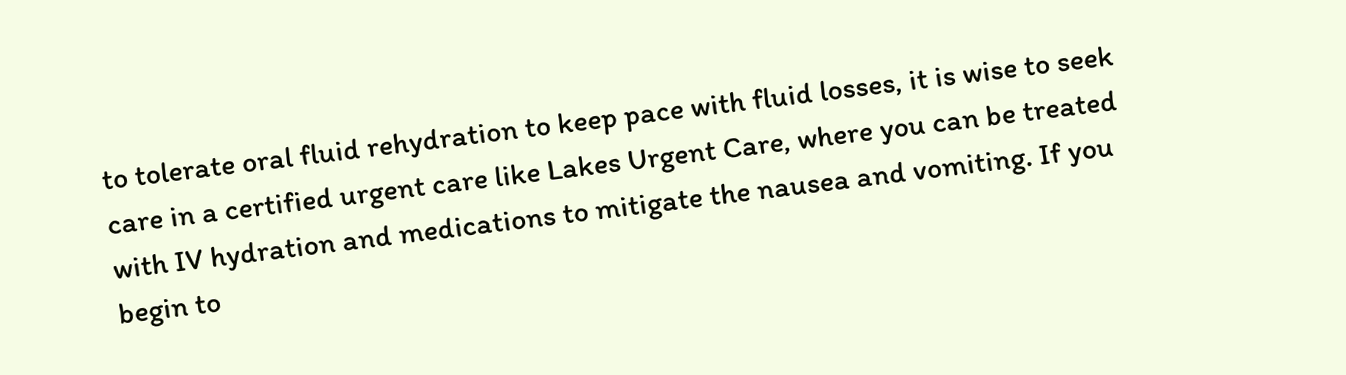to tolerate oral fluid rehydration to keep pace with fluid losses, it is wise to seek care in a certified urgent care like Lakes Urgent Care, where you can be treated with IV hydration and medications to mitigate the nausea and vomiting. If you begin to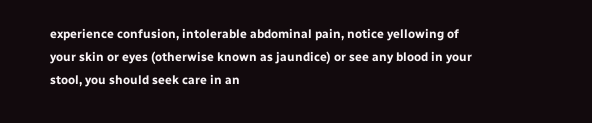experience confusion, intolerable abdominal pain, notice yellowing of your skin or eyes (otherwise known as jaundice) or see any blood in your stool, you should seek care in an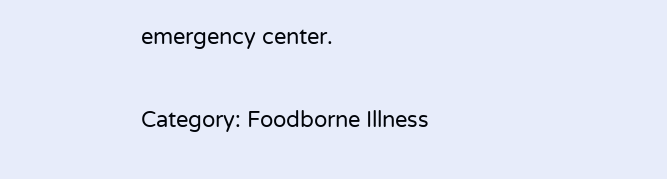emergency center.

Category: Foodborne Illness